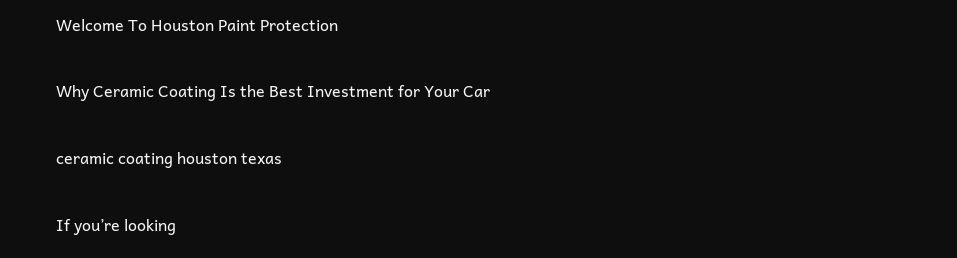Welcome To Houston Paint Protection

Why Ceramic Coating Is the Best Investment for Your Car

ceramic coating houston texas

If you’re looking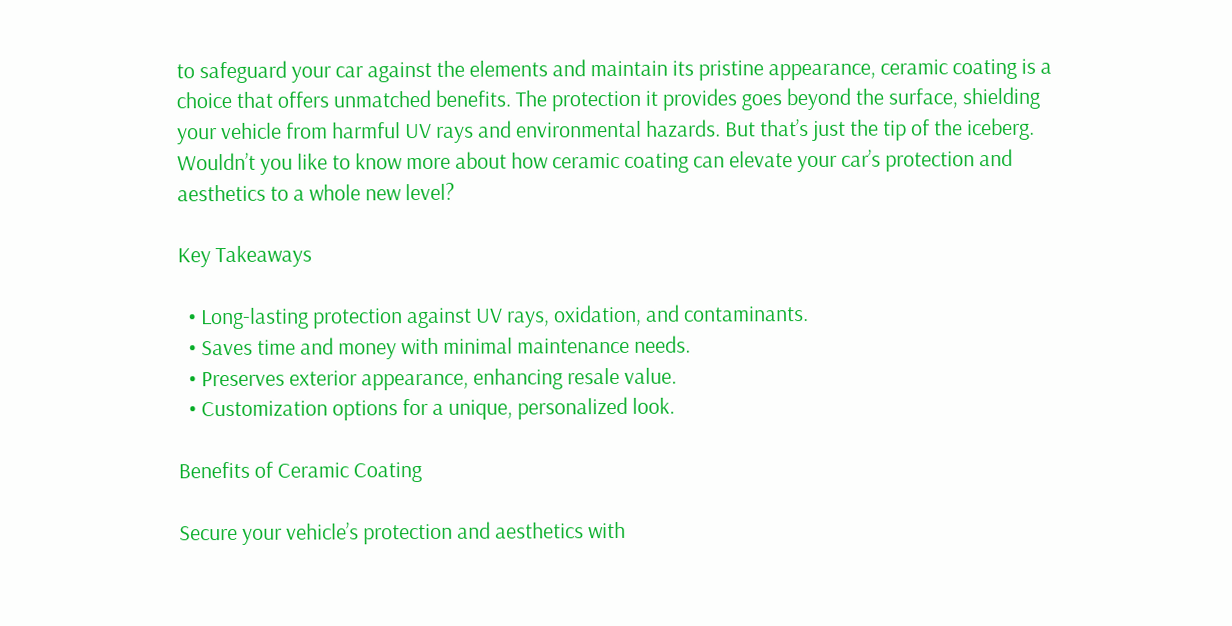to safeguard your car against the elements and maintain its pristine appearance, ceramic coating is a choice that offers unmatched benefits. The protection it provides goes beyond the surface, shielding your vehicle from harmful UV rays and environmental hazards. But that’s just the tip of the iceberg. Wouldn’t you like to know more about how ceramic coating can elevate your car’s protection and aesthetics to a whole new level?

Key Takeaways

  • Long-lasting protection against UV rays, oxidation, and contaminants.
  • Saves time and money with minimal maintenance needs.
  • Preserves exterior appearance, enhancing resale value.
  • Customization options for a unique, personalized look.

Benefits of Ceramic Coating

Secure your vehicle’s protection and aesthetics with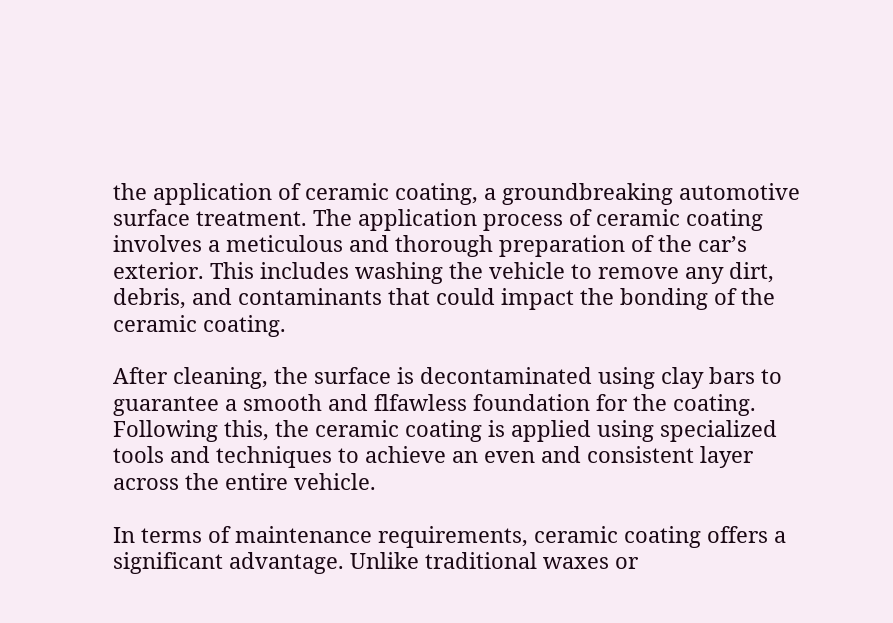the application of ceramic coating, a groundbreaking automotive surface treatment. The application process of ceramic coating involves a meticulous and thorough preparation of the car’s exterior. This includes washing the vehicle to remove any dirt, debris, and contaminants that could impact the bonding of the ceramic coating.

After cleaning, the surface is decontaminated using clay bars to guarantee a smooth and flfawless foundation for the coating. Following this, the ceramic coating is applied using specialized tools and techniques to achieve an even and consistent layer across the entire vehicle.

In terms of maintenance requirements, ceramic coating offers a significant advantage. Unlike traditional waxes or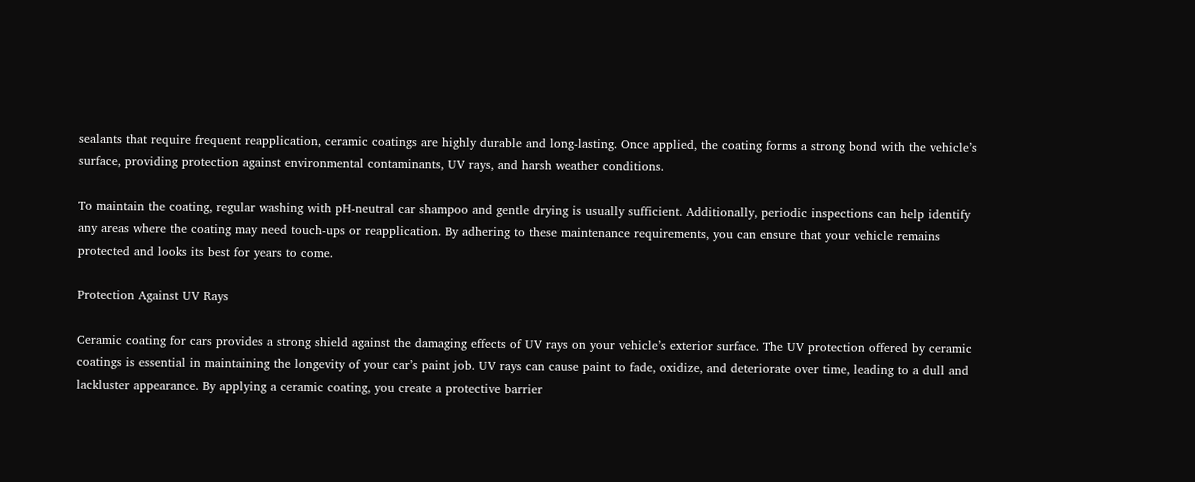sealants that require frequent reapplication, ceramic coatings are highly durable and long-lasting. Once applied, the coating forms a strong bond with the vehicle’s surface, providing protection against environmental contaminants, UV rays, and harsh weather conditions.

To maintain the coating, regular washing with pH-neutral car shampoo and gentle drying is usually sufficient. Additionally, periodic inspections can help identify any areas where the coating may need touch-ups or reapplication. By adhering to these maintenance requirements, you can ensure that your vehicle remains protected and looks its best for years to come.

Protection Against UV Rays

Ceramic coating for cars provides a strong shield against the damaging effects of UV rays on your vehicle’s exterior surface. The UV protection offered by ceramic coatings is essential in maintaining the longevity of your car’s paint job. UV rays can cause paint to fade, oxidize, and deteriorate over time, leading to a dull and lackluster appearance. By applying a ceramic coating, you create a protective barrier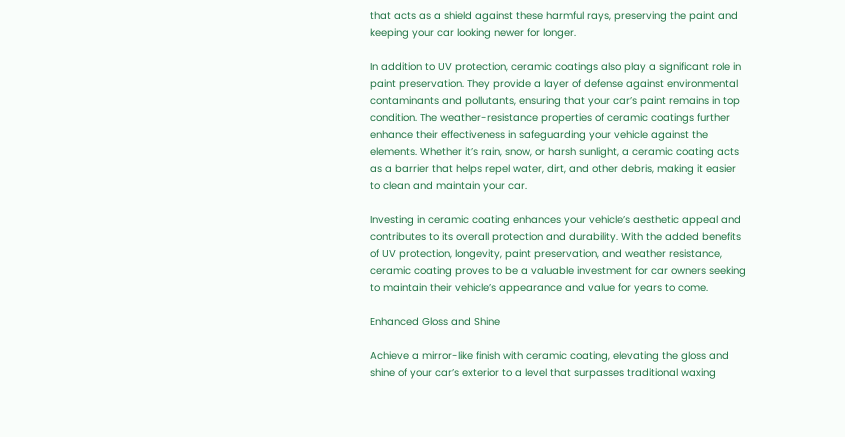that acts as a shield against these harmful rays, preserving the paint and keeping your car looking newer for longer.

In addition to UV protection, ceramic coatings also play a significant role in paint preservation. They provide a layer of defense against environmental contaminants and pollutants, ensuring that your car’s paint remains in top condition. The weather-resistance properties of ceramic coatings further enhance their effectiveness in safeguarding your vehicle against the elements. Whether it’s rain, snow, or harsh sunlight, a ceramic coating acts as a barrier that helps repel water, dirt, and other debris, making it easier to clean and maintain your car.

Investing in ceramic coating enhances your vehicle’s aesthetic appeal and contributes to its overall protection and durability. With the added benefits of UV protection, longevity, paint preservation, and weather resistance, ceramic coating proves to be a valuable investment for car owners seeking to maintain their vehicle’s appearance and value for years to come.

Enhanced Gloss and Shine

Achieve a mirror-like finish with ceramic coating, elevating the gloss and shine of your car’s exterior to a level that surpasses traditional waxing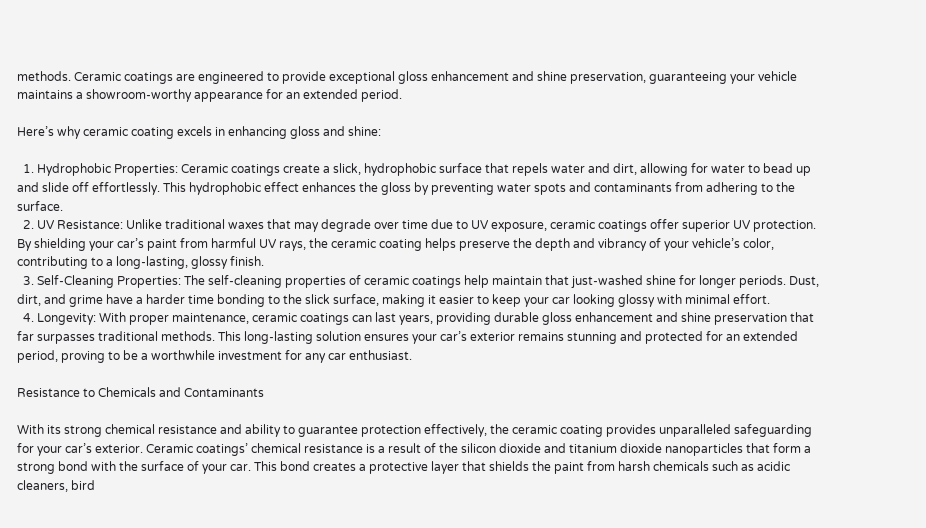methods. Ceramic coatings are engineered to provide exceptional gloss enhancement and shine preservation, guaranteeing your vehicle maintains a showroom-worthy appearance for an extended period.

Here’s why ceramic coating excels in enhancing gloss and shine:

  1. Hydrophobic Properties: Ceramic coatings create a slick, hydrophobic surface that repels water and dirt, allowing for water to bead up and slide off effortlessly. This hydrophobic effect enhances the gloss by preventing water spots and contaminants from adhering to the surface.
  2. UV Resistance: Unlike traditional waxes that may degrade over time due to UV exposure, ceramic coatings offer superior UV protection. By shielding your car’s paint from harmful UV rays, the ceramic coating helps preserve the depth and vibrancy of your vehicle’s color, contributing to a long-lasting, glossy finish.
  3. Self-Cleaning Properties: The self-cleaning properties of ceramic coatings help maintain that just-washed shine for longer periods. Dust, dirt, and grime have a harder time bonding to the slick surface, making it easier to keep your car looking glossy with minimal effort.
  4. Longevity: With proper maintenance, ceramic coatings can last years, providing durable gloss enhancement and shine preservation that far surpasses traditional methods. This long-lasting solution ensures your car’s exterior remains stunning and protected for an extended period, proving to be a worthwhile investment for any car enthusiast.

Resistance to Chemicals and Contaminants

With its strong chemical resistance and ability to guarantee protection effectively, the ceramic coating provides unparalleled safeguarding for your car’s exterior. Ceramic coatings’ chemical resistance is a result of the silicon dioxide and titanium dioxide nanoparticles that form a strong bond with the surface of your car. This bond creates a protective layer that shields the paint from harsh chemicals such as acidic cleaners, bird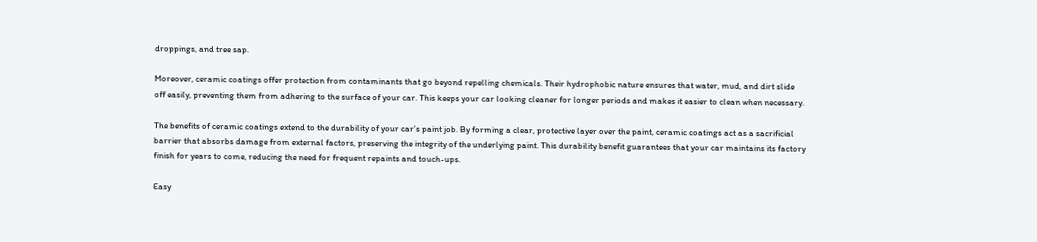droppings, and tree sap.

Moreover, ceramic coatings offer protection from contaminants that go beyond repelling chemicals. Their hydrophobic nature ensures that water, mud, and dirt slide off easily, preventing them from adhering to the surface of your car. This keeps your car looking cleaner for longer periods and makes it easier to clean when necessary.

The benefits of ceramic coatings extend to the durability of your car’s paint job. By forming a clear, protective layer over the paint, ceramic coatings act as a sacrificial barrier that absorbs damage from external factors, preserving the integrity of the underlying paint. This durability benefit guarantees that your car maintains its factory finish for years to come, reducing the need for frequent repaints and touch-ups.

Easy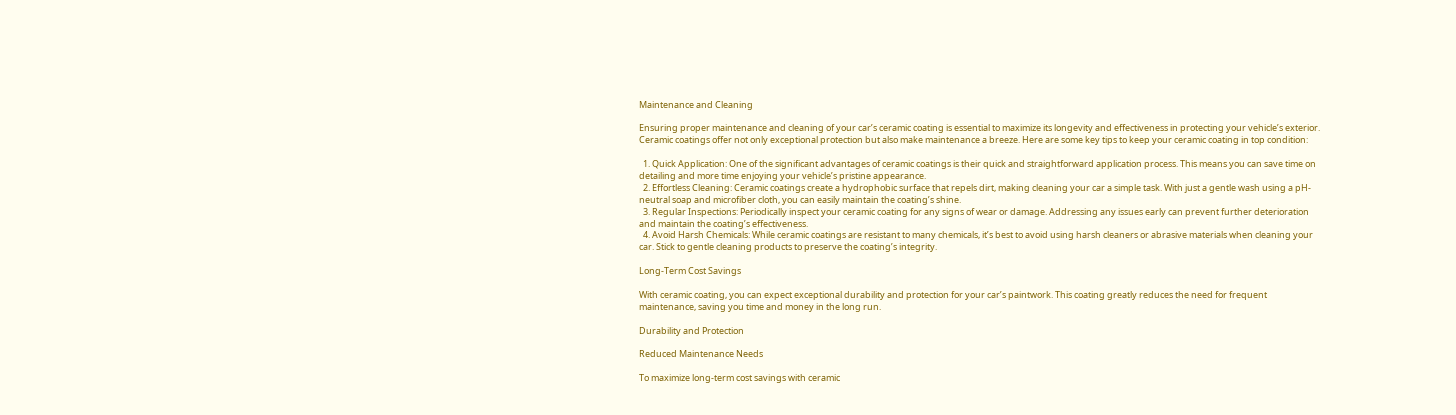Maintenance and Cleaning

Ensuring proper maintenance and cleaning of your car’s ceramic coating is essential to maximize its longevity and effectiveness in protecting your vehicle’s exterior. Ceramic coatings offer not only exceptional protection but also make maintenance a breeze. Here are some key tips to keep your ceramic coating in top condition:

  1. Quick Application: One of the significant advantages of ceramic coatings is their quick and straightforward application process. This means you can save time on detailing and more time enjoying your vehicle’s pristine appearance.
  2. Effortless Cleaning: Ceramic coatings create a hydrophobic surface that repels dirt, making cleaning your car a simple task. With just a gentle wash using a pH-neutral soap and microfiber cloth, you can easily maintain the coating’s shine.
  3. Regular Inspections: Periodically inspect your ceramic coating for any signs of wear or damage. Addressing any issues early can prevent further deterioration and maintain the coating’s effectiveness.
  4. Avoid Harsh Chemicals: While ceramic coatings are resistant to many chemicals, it’s best to avoid using harsh cleaners or abrasive materials when cleaning your car. Stick to gentle cleaning products to preserve the coating’s integrity.

Long-Term Cost Savings

With ceramic coating, you can expect exceptional durability and protection for your car’s paintwork. This coating greatly reduces the need for frequent maintenance, saving you time and money in the long run.

Durability and Protection

Reduced Maintenance Needs

To maximize long-term cost savings with ceramic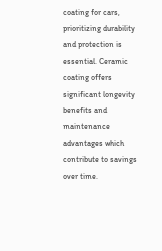coating for cars, prioritizing durability and protection is essential. Ceramic coating offers significant longevity benefits and maintenance advantages which contribute to savings over time.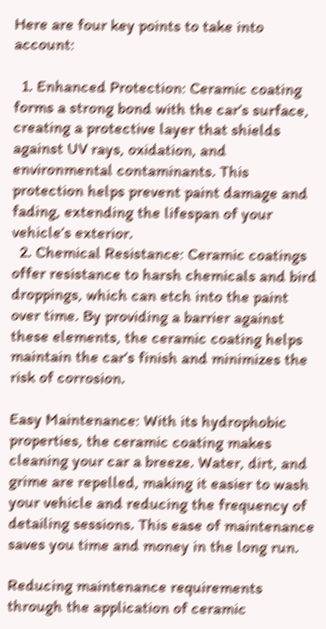Here are four key points to take into account:

  1. Enhanced Protection: Ceramic coating forms a strong bond with the car’s surface, creating a protective layer that shields against UV rays, oxidation, and environmental contaminants. This protection helps prevent paint damage and fading, extending the lifespan of your vehicle’s exterior.
  2. Chemical Resistance: Ceramic coatings offer resistance to harsh chemicals and bird droppings, which can etch into the paint over time. By providing a barrier against these elements, the ceramic coating helps maintain the car’s finish and minimizes the risk of corrosion.

Easy Maintenance: With its hydrophobic properties, the ceramic coating makes cleaning your car a breeze. Water, dirt, and grime are repelled, making it easier to wash your vehicle and reducing the frequency of detailing sessions. This ease of maintenance saves you time and money in the long run.

Reducing maintenance requirements through the application of ceramic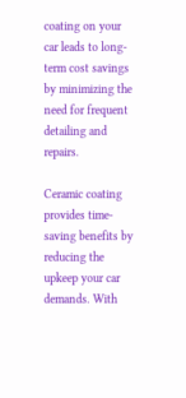coating on your car leads to long-term cost savings by minimizing the need for frequent detailing and repairs.

Ceramic coating provides time-saving benefits by reducing the upkeep your car demands. With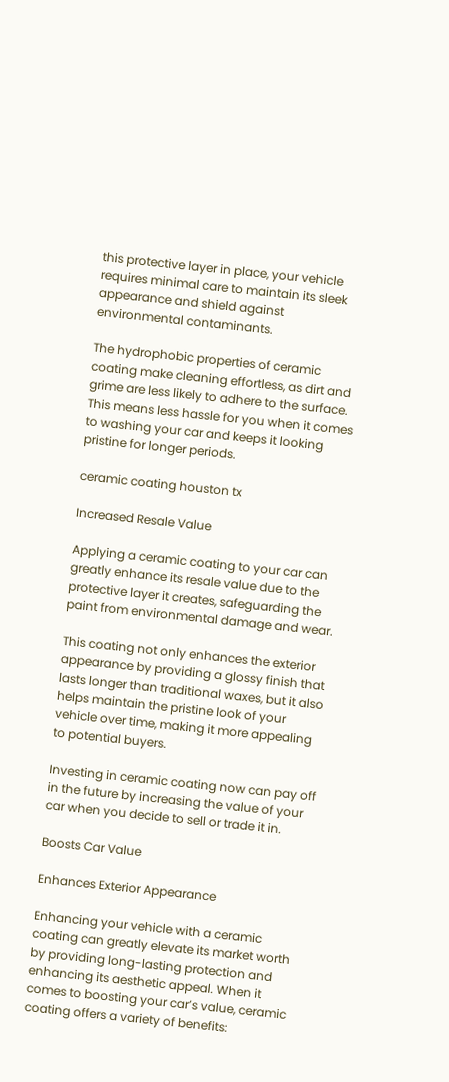this protective layer in place, your vehicle requires minimal care to maintain its sleek appearance and shield against environmental contaminants.

The hydrophobic properties of ceramic coating make cleaning effortless, as dirt and grime are less likely to adhere to the surface. This means less hassle for you when it comes to washing your car and keeps it looking pristine for longer periods.

ceramic coating houston tx

Increased Resale Value

Applying a ceramic coating to your car can greatly enhance its resale value due to the protective layer it creates, safeguarding the paint from environmental damage and wear.

This coating not only enhances the exterior appearance by providing a glossy finish that lasts longer than traditional waxes, but it also helps maintain the pristine look of your vehicle over time, making it more appealing to potential buyers.

Investing in ceramic coating now can pay off in the future by increasing the value of your car when you decide to sell or trade it in.

Boosts Car Value

Enhances Exterior Appearance

Enhancing your vehicle with a ceramic coating can greatly elevate its market worth by providing long-lasting protection and enhancing its aesthetic appeal. When it comes to boosting your car’s value, ceramic coating offers a variety of benefits: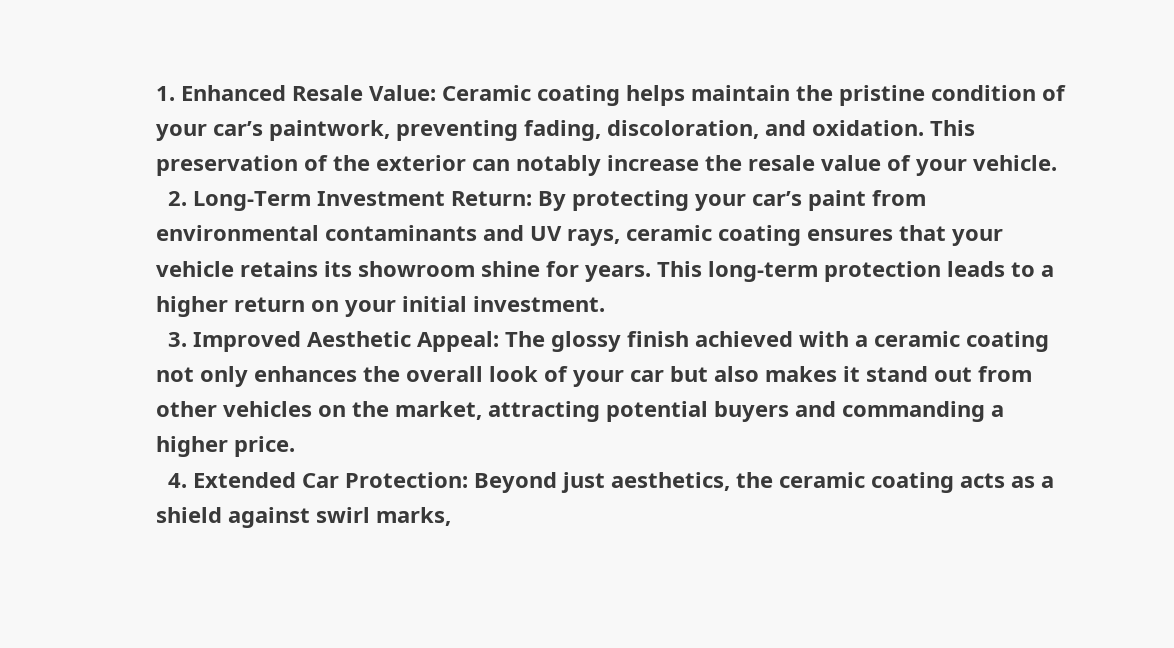1. Enhanced Resale Value: Ceramic coating helps maintain the pristine condition of your car’s paintwork, preventing fading, discoloration, and oxidation. This preservation of the exterior can notably increase the resale value of your vehicle.
  2. Long-Term Investment Return: By protecting your car’s paint from environmental contaminants and UV rays, ceramic coating ensures that your vehicle retains its showroom shine for years. This long-term protection leads to a higher return on your initial investment.
  3. Improved Aesthetic Appeal: The glossy finish achieved with a ceramic coating not only enhances the overall look of your car but also makes it stand out from other vehicles on the market, attracting potential buyers and commanding a higher price.
  4. Extended Car Protection: Beyond just aesthetics, the ceramic coating acts as a shield against swirl marks,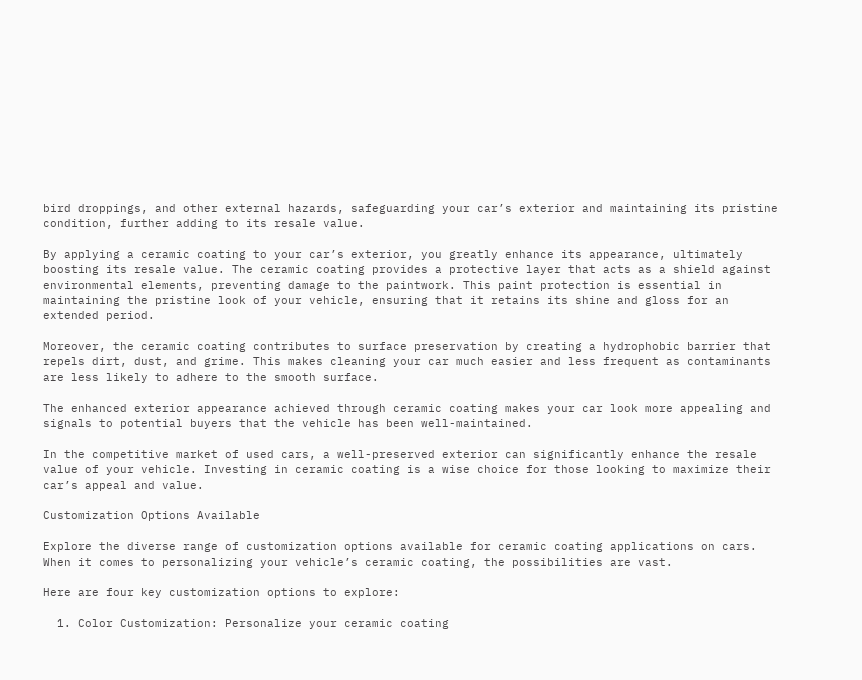bird droppings, and other external hazards, safeguarding your car’s exterior and maintaining its pristine condition, further adding to its resale value.

By applying a ceramic coating to your car’s exterior, you greatly enhance its appearance, ultimately boosting its resale value. The ceramic coating provides a protective layer that acts as a shield against environmental elements, preventing damage to the paintwork. This paint protection is essential in maintaining the pristine look of your vehicle, ensuring that it retains its shine and gloss for an extended period.

Moreover, the ceramic coating contributes to surface preservation by creating a hydrophobic barrier that repels dirt, dust, and grime. This makes cleaning your car much easier and less frequent as contaminants are less likely to adhere to the smooth surface.

The enhanced exterior appearance achieved through ceramic coating makes your car look more appealing and signals to potential buyers that the vehicle has been well-maintained.

In the competitive market of used cars, a well-preserved exterior can significantly enhance the resale value of your vehicle. Investing in ceramic coating is a wise choice for those looking to maximize their car’s appeal and value.

Customization Options Available

Explore the diverse range of customization options available for ceramic coating applications on cars. When it comes to personalizing your vehicle’s ceramic coating, the possibilities are vast.

Here are four key customization options to explore:

  1. Color Customization: Personalize your ceramic coating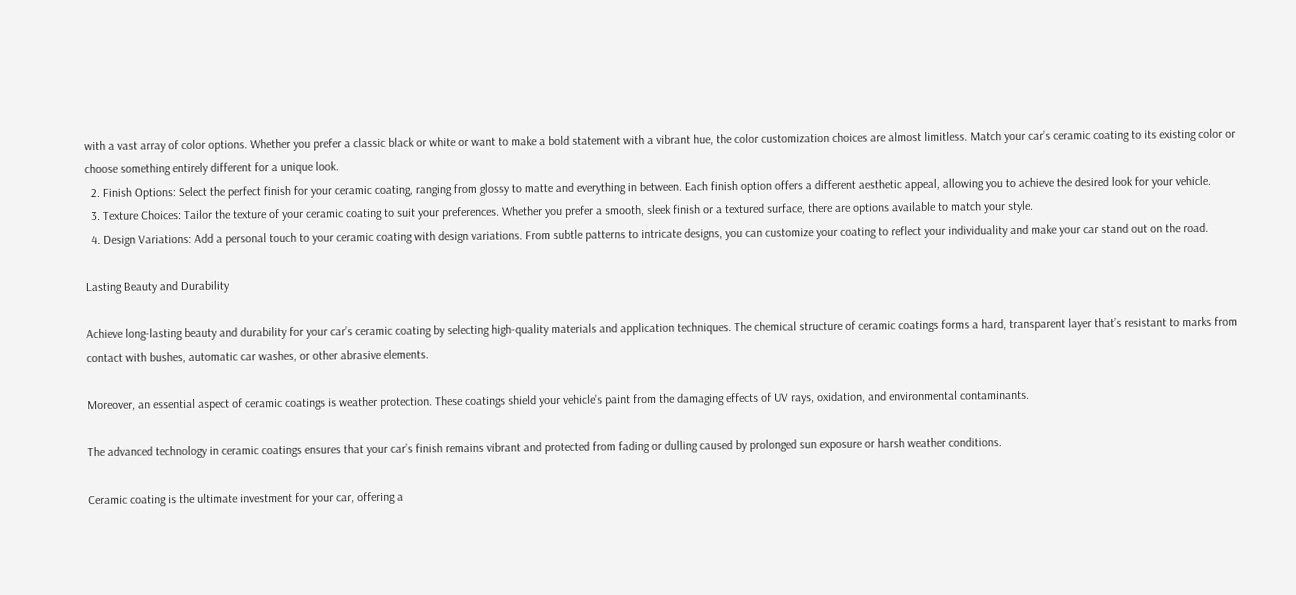with a vast array of color options. Whether you prefer a classic black or white or want to make a bold statement with a vibrant hue, the color customization choices are almost limitless. Match your car’s ceramic coating to its existing color or choose something entirely different for a unique look.
  2. Finish Options: Select the perfect finish for your ceramic coating, ranging from glossy to matte and everything in between. Each finish option offers a different aesthetic appeal, allowing you to achieve the desired look for your vehicle.
  3. Texture Choices: Tailor the texture of your ceramic coating to suit your preferences. Whether you prefer a smooth, sleek finish or a textured surface, there are options available to match your style.
  4. Design Variations: Add a personal touch to your ceramic coating with design variations. From subtle patterns to intricate designs, you can customize your coating to reflect your individuality and make your car stand out on the road.

Lasting Beauty and Durability

Achieve long-lasting beauty and durability for your car’s ceramic coating by selecting high-quality materials and application techniques. The chemical structure of ceramic coatings forms a hard, transparent layer that’s resistant to marks from contact with bushes, automatic car washes, or other abrasive elements.

Moreover, an essential aspect of ceramic coatings is weather protection. These coatings shield your vehicle’s paint from the damaging effects of UV rays, oxidation, and environmental contaminants.

The advanced technology in ceramic coatings ensures that your car’s finish remains vibrant and protected from fading or dulling caused by prolonged sun exposure or harsh weather conditions.

Ceramic coating is the ultimate investment for your car, offering a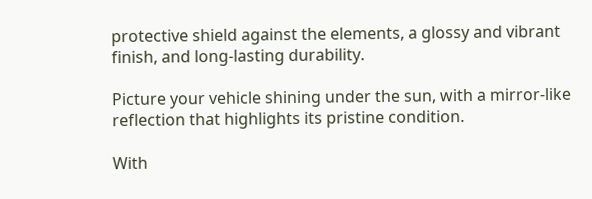protective shield against the elements, a glossy and vibrant finish, and long-lasting durability.

Picture your vehicle shining under the sun, with a mirror-like reflection that highlights its pristine condition.

With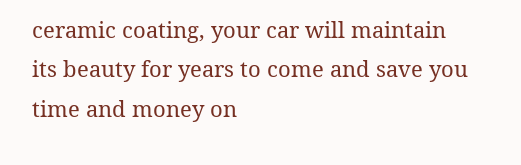ceramic coating, your car will maintain its beauty for years to come and save you time and money on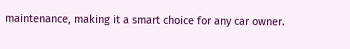maintenance, making it a smart choice for any car owner.